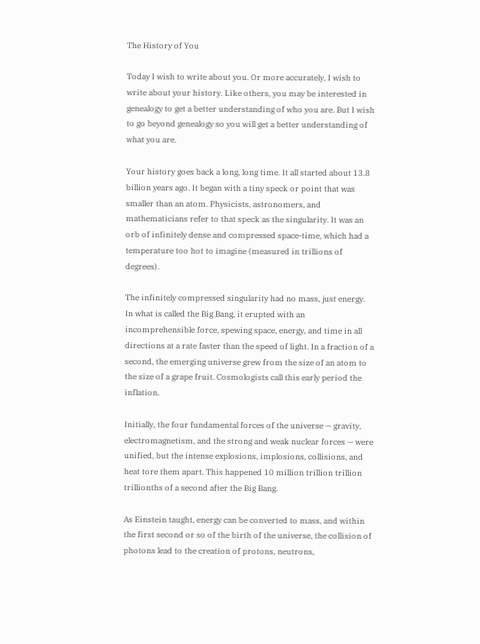The History of You

Today I wish to write about you. Or more accurately, I wish to write about your history. Like others, you may be interested in genealogy to get a better understanding of who you are. But I wish to go beyond genealogy so you will get a better understanding of what you are.

Your history goes back a long, long time. It all started about 13.8 billion years ago. It began with a tiny speck or point that was smaller than an atom. Physicists, astronomers, and mathematicians refer to that speck as the singularity. It was an orb of infinitely dense and compressed space-time, which had a temperature too hot to imagine (measured in trillions of degrees).

The infinitely compressed singularity had no mass, just energy. In what is called the Big Bang, it erupted with an incomprehensible force, spewing space, energy, and time in all directions at a rate faster than the speed of light. In a fraction of a second, the emerging universe grew from the size of an atom to the size of a grape fruit. Cosmologists call this early period the inflation.

Initially, the four fundamental forces of the universe — gravity, electromagnetism, and the strong and weak nuclear forces — were unified, but the intense explosions, implosions, collisions, and heat tore them apart. This happened 10 million trillion trillion trillionths of a second after the Big Bang.

As Einstein taught, energy can be converted to mass, and within the first second or so of the birth of the universe, the collision of photons lead to the creation of protons, neutrons,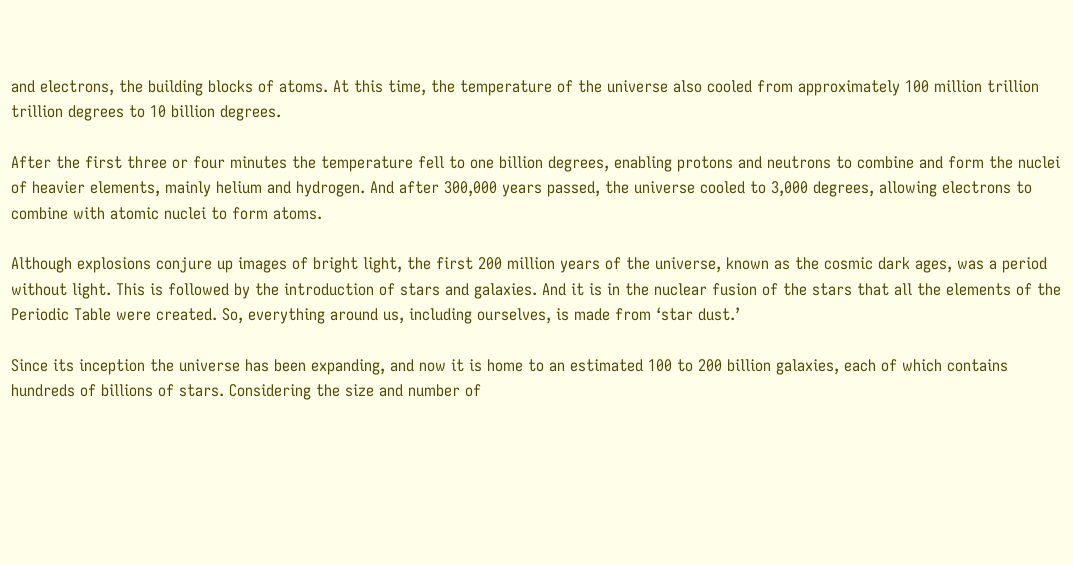and electrons, the building blocks of atoms. At this time, the temperature of the universe also cooled from approximately 100 million trillion trillion degrees to 10 billion degrees.

After the first three or four minutes the temperature fell to one billion degrees, enabling protons and neutrons to combine and form the nuclei of heavier elements, mainly helium and hydrogen. And after 300,000 years passed, the universe cooled to 3,000 degrees, allowing electrons to combine with atomic nuclei to form atoms.

Although explosions conjure up images of bright light, the first 200 million years of the universe, known as the cosmic dark ages, was a period without light. This is followed by the introduction of stars and galaxies. And it is in the nuclear fusion of the stars that all the elements of the Periodic Table were created. So, everything around us, including ourselves, is made from ‘star dust.’

Since its inception the universe has been expanding, and now it is home to an estimated 100 to 200 billion galaxies, each of which contains hundreds of billions of stars. Considering the size and number of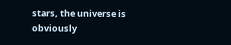stars, the universe is obviously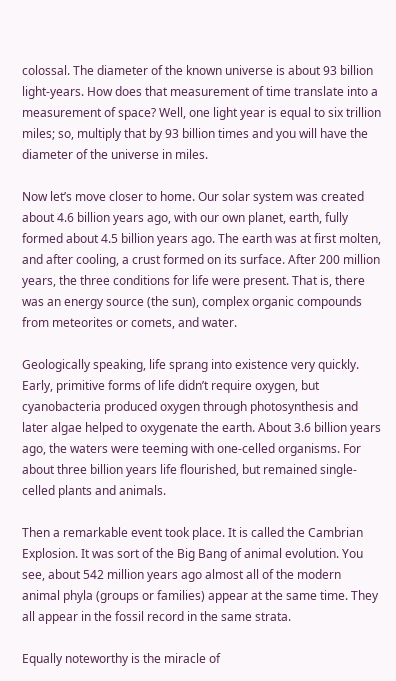colossal. The diameter of the known universe is about 93 billion light-years. How does that measurement of time translate into a measurement of space? Well, one light year is equal to six trillion miles; so, multiply that by 93 billion times and you will have the diameter of the universe in miles.

Now let’s move closer to home. Our solar system was created about 4.6 billion years ago, with our own planet, earth, fully formed about 4.5 billion years ago. The earth was at first molten, and after cooling, a crust formed on its surface. After 200 million years, the three conditions for life were present. That is, there was an energy source (the sun), complex organic compounds from meteorites or comets, and water.

Geologically speaking, life sprang into existence very quickly. Early, primitive forms of life didn’t require oxygen, but cyanobacteria produced oxygen through photosynthesis and later algae helped to oxygenate the earth. About 3.6 billion years ago, the waters were teeming with one-celled organisms. For about three billion years life flourished, but remained single-celled plants and animals.

Then a remarkable event took place. It is called the Cambrian Explosion. It was sort of the Big Bang of animal evolution. You see, about 542 million years ago almost all of the modern animal phyla (groups or families) appear at the same time. They all appear in the fossil record in the same strata.

Equally noteworthy is the miracle of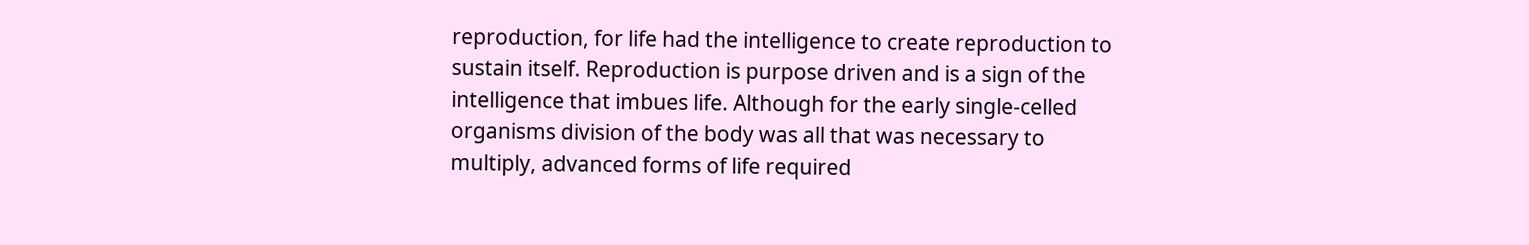reproduction, for life had the intelligence to create reproduction to sustain itself. Reproduction is purpose driven and is a sign of the intelligence that imbues life. Although for the early single-celled organisms division of the body was all that was necessary to multiply, advanced forms of life required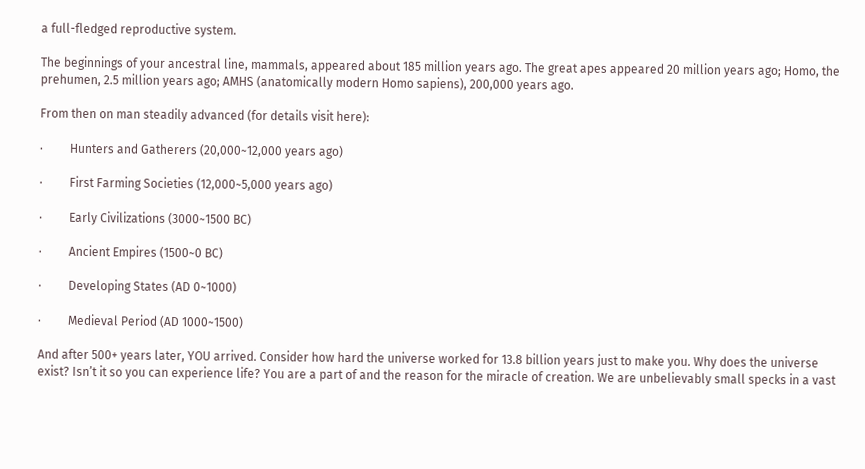a full-fledged reproductive system.

The beginnings of your ancestral line, mammals, appeared about 185 million years ago. The great apes appeared 20 million years ago; Homo, the prehumen, 2.5 million years ago; AMHS (anatomically modern Homo sapiens), 200,000 years ago.

From then on man steadily advanced (for details visit here):

·         Hunters and Gatherers (20,000~12,000 years ago)

·         First Farming Societies (12,000~5,000 years ago)

·         Early Civilizations (3000~1500 BC)

·         Ancient Empires (1500~0 BC)

·         Developing States (AD 0~1000)

·         Medieval Period (AD 1000~1500)

And after 500+ years later, YOU arrived. Consider how hard the universe worked for 13.8 billion years just to make you. Why does the universe exist? Isn’t it so you can experience life? You are a part of and the reason for the miracle of creation. We are unbelievably small specks in a vast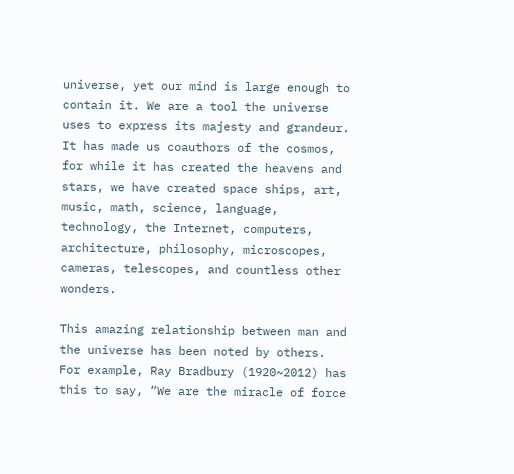universe, yet our mind is large enough to contain it. We are a tool the universe uses to express its majesty and grandeur. It has made us coauthors of the cosmos, for while it has created the heavens and stars, we have created space ships, art, music, math, science, language, technology, the Internet, computers, architecture, philosophy, microscopes, cameras, telescopes, and countless other wonders.

This amazing relationship between man and the universe has been noted by others. For example, Ray Bradbury (1920~2012) has this to say, “We are the miracle of force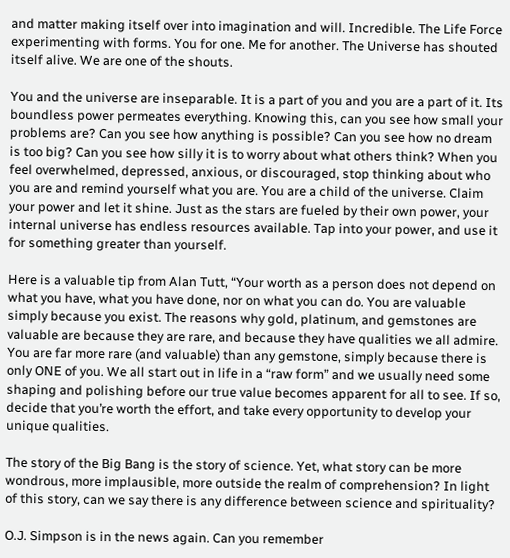and matter making itself over into imagination and will. Incredible. The Life Force experimenting with forms. You for one. Me for another. The Universe has shouted itself alive. We are one of the shouts.

You and the universe are inseparable. It is a part of you and you are a part of it. Its boundless power permeates everything. Knowing this, can you see how small your problems are? Can you see how anything is possible? Can you see how no dream is too big? Can you see how silly it is to worry about what others think? When you feel overwhelmed, depressed, anxious, or discouraged, stop thinking about who you are and remind yourself what you are. You are a child of the universe. Claim your power and let it shine. Just as the stars are fueled by their own power, your internal universe has endless resources available. Tap into your power, and use it for something greater than yourself.

Here is a valuable tip from Alan Tutt, “Your worth as a person does not depend on what you have, what you have done, nor on what you can do. You are valuable simply because you exist. The reasons why gold, platinum, and gemstones are valuable are because they are rare, and because they have qualities we all admire. You are far more rare (and valuable) than any gemstone, simply because there is only ONE of you. We all start out in life in a “raw form” and we usually need some shaping and polishing before our true value becomes apparent for all to see. If so, decide that you’re worth the effort, and take every opportunity to develop your unique qualities.

The story of the Big Bang is the story of science. Yet, what story can be more wondrous, more implausible, more outside the realm of comprehension? In light of this story, can we say there is any difference between science and spirituality?

O.J. Simpson is in the news again. Can you remember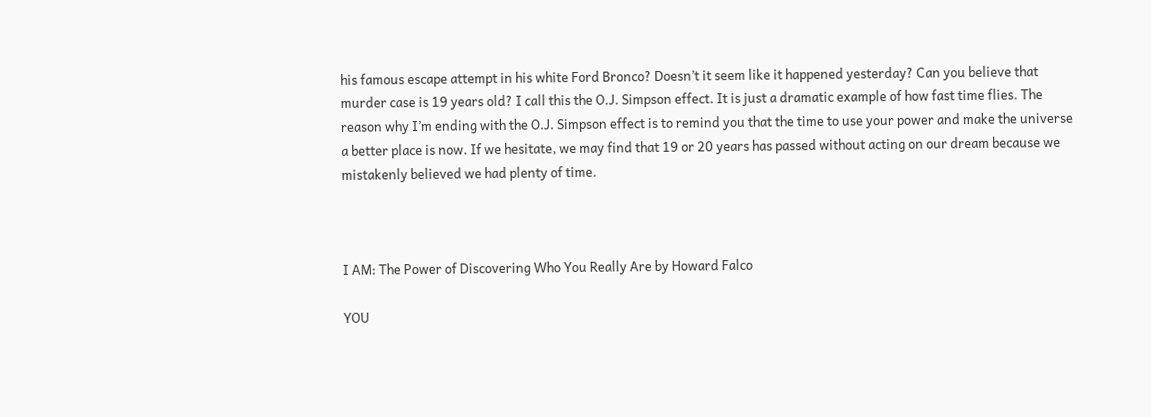his famous escape attempt in his white Ford Bronco? Doesn’t it seem like it happened yesterday? Can you believe that murder case is 19 years old? I call this the O.J. Simpson effect. It is just a dramatic example of how fast time flies. The reason why I’m ending with the O.J. Simpson effect is to remind you that the time to use your power and make the universe a better place is now. If we hesitate, we may find that 19 or 20 years has passed without acting on our dream because we mistakenly believed we had plenty of time.



I AM: The Power of Discovering Who You Really Are by Howard Falco

YOU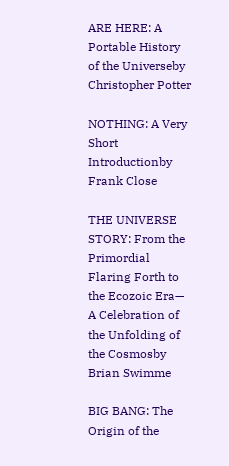ARE HERE: A Portable History of the Universeby Christopher Potter

NOTHING: A Very Short Introductionby Frank Close

THE UNIVERSE STORY: From the Primordial Flaring Forth to the Ecozoic Era— A Celebration of the Unfolding of the Cosmosby Brian Swimme

BIG BANG: The Origin of the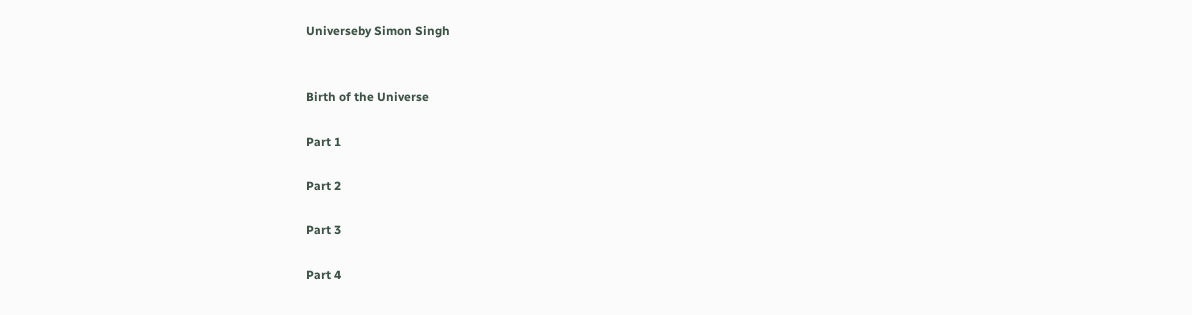Universeby Simon Singh


Birth of the Universe

Part 1

Part 2

Part 3

Part 4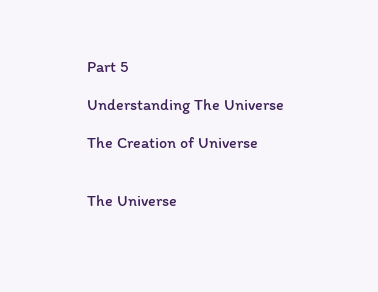Part 5

Understanding The Universe

The Creation of Universe


The Universe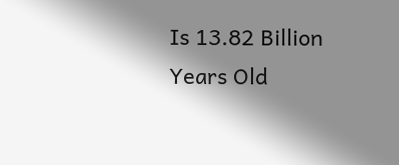Is 13.82 Billion Years Old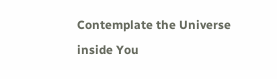Contemplate the Universe inside You